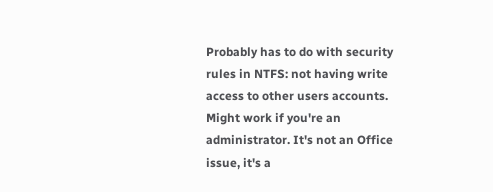Probably has to do with security rules in NTFS: not having write access to other users accounts. Might work if you're an administrator. It's not an Office issue, it's a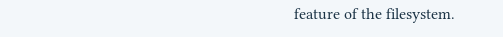feature of the filesystem.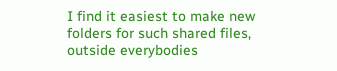I find it easiest to make new folders for such shared files, outside everybodies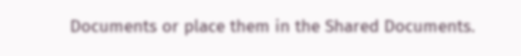Documents or place them in the Shared Documents.